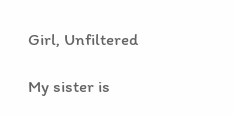Girl, Unfiltered

My sister is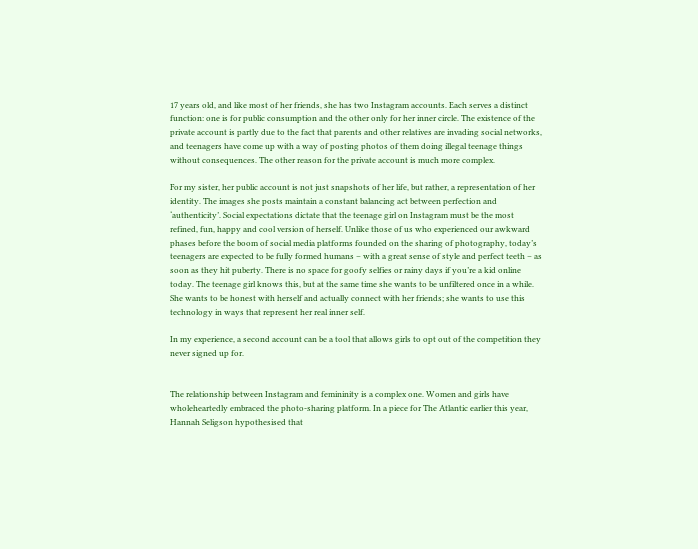17 years old, and like most of her friends, she has two Instagram accounts. Each serves a distinct function: one is for public consumption and the other only for her inner circle. The existence of the private account is partly due to the fact that parents and other relatives are invading social networks, and teenagers have come up with a way of posting photos of them doing illegal teenage things without consequences. The other reason for the private account is much more complex.

For my sister, her public account is not just snapshots of her life, but rather, a representation of her identity. The images she posts maintain a constant balancing act between perfection and ‘authenticity’. Social expectations dictate that the teenage girl on Instagram must be the most refined, fun, happy and cool version of herself. Unlike those of us who experienced our awkward phases before the boom of social media platforms founded on the sharing of photography, today’s teenagers are expected to be fully formed humans – with a great sense of style and perfect teeth – as soon as they hit puberty. There is no space for goofy selfies or rainy days if you’re a kid online today. The teenage girl knows this, but at the same time she wants to be unfiltered once in a while. She wants to be honest with herself and actually connect with her friends; she wants to use this technology in ways that represent her real inner self.

In my experience, a second account can be a tool that allows girls to opt out of the competition they never signed up for.


The relationship between Instagram and femininity is a complex one. Women and girls have wholeheartedly embraced the photo-sharing platform. In a piece for The Atlantic earlier this year, Hannah Seligson hypothesised that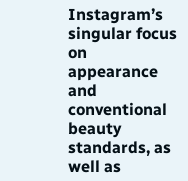Instagram’s singular focus on appearance and conventional beauty standards, as well as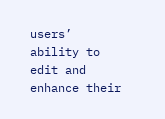users’ ability to edit and enhance their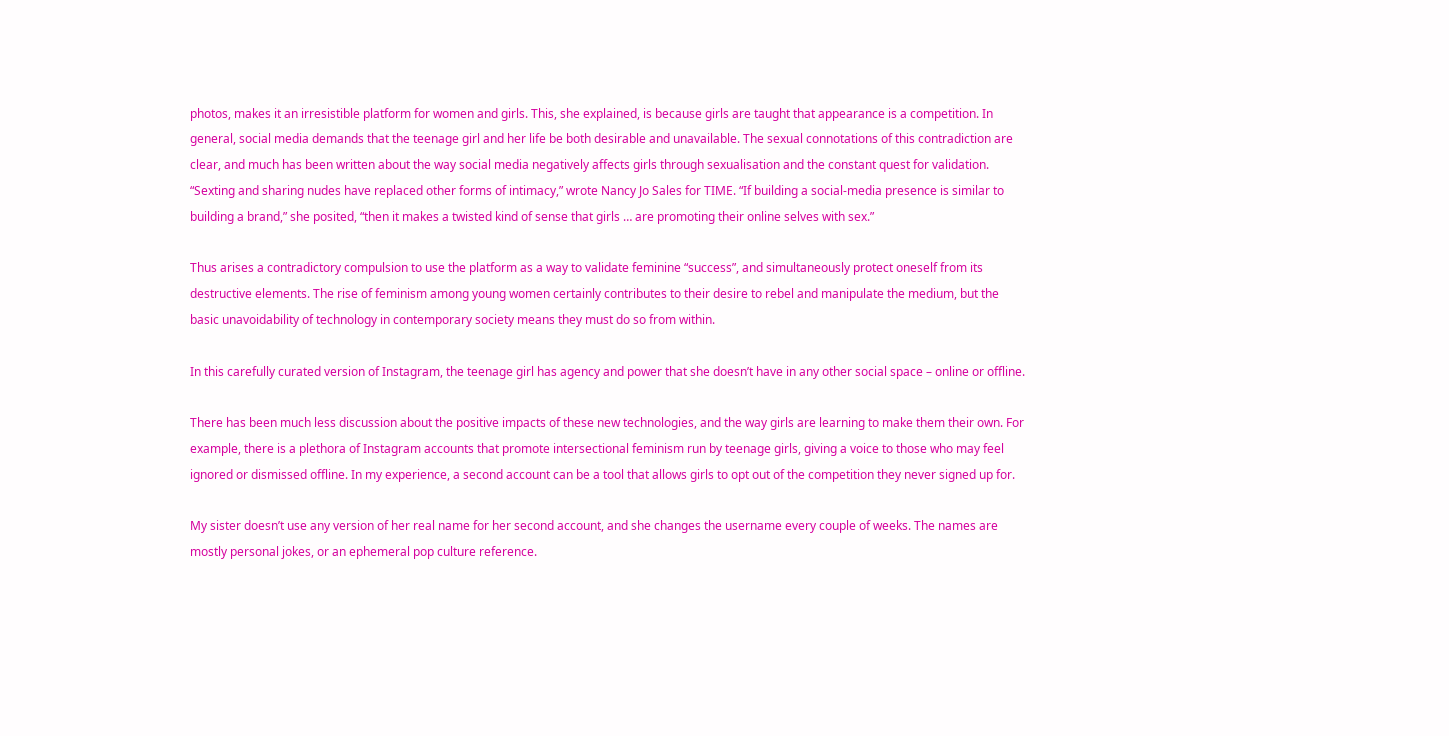photos, makes it an irresistible platform for women and girls. This, she explained, is because girls are taught that appearance is a competition. In general, social media demands that the teenage girl and her life be both desirable and unavailable. The sexual connotations of this contradiction are clear, and much has been written about the way social media negatively affects girls through sexualisation and the constant quest for validation. “Sexting and sharing nudes have replaced other forms of intimacy,” wrote Nancy Jo Sales for TIME. “If building a social-media presence is similar to building a brand,” she posited, “then it makes a twisted kind of sense that girls … are promoting their online selves with sex.”

Thus arises a contradictory compulsion to use the platform as a way to validate feminine “success”, and simultaneously protect oneself from its destructive elements. The rise of feminism among young women certainly contributes to their desire to rebel and manipulate the medium, but the basic unavoidability of technology in contemporary society means they must do so from within.

In this carefully curated version of Instagram, the teenage girl has agency and power that she doesn’t have in any other social space – online or offline.

There has been much less discussion about the positive impacts of these new technologies, and the way girls are learning to make them their own. For example, there is a plethora of Instagram accounts that promote intersectional feminism run by teenage girls, giving a voice to those who may feel ignored or dismissed offline. In my experience, a second account can be a tool that allows girls to opt out of the competition they never signed up for.

My sister doesn’t use any version of her real name for her second account, and she changes the username every couple of weeks. The names are mostly personal jokes, or an ephemeral pop culture reference.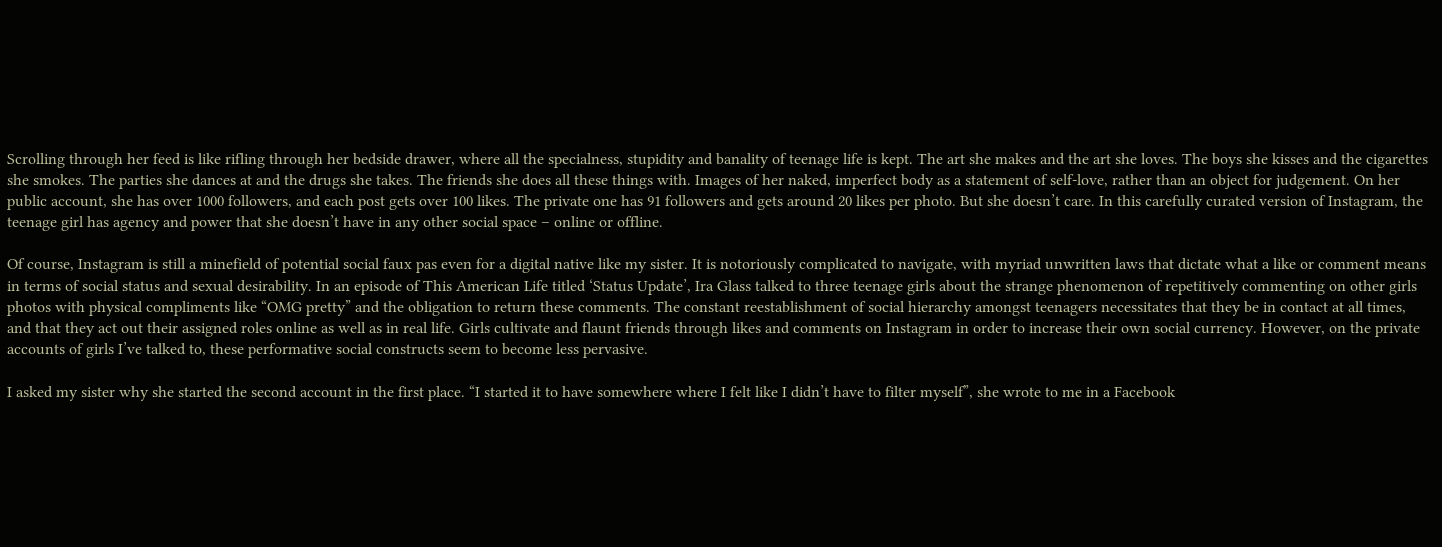Scrolling through her feed is like rifling through her bedside drawer, where all the specialness, stupidity and banality of teenage life is kept. The art she makes and the art she loves. The boys she kisses and the cigarettes she smokes. The parties she dances at and the drugs she takes. The friends she does all these things with. Images of her naked, imperfect body as a statement of self-love, rather than an object for judgement. On her public account, she has over 1000 followers, and each post gets over 100 likes. The private one has 91 followers and gets around 20 likes per photo. But she doesn’t care. In this carefully curated version of Instagram, the teenage girl has agency and power that she doesn’t have in any other social space – online or offline.

Of course, Instagram is still a minefield of potential social faux pas even for a digital native like my sister. It is notoriously complicated to navigate, with myriad unwritten laws that dictate what a like or comment means in terms of social status and sexual desirability. In an episode of This American Life titled ‘Status Update’, Ira Glass talked to three teenage girls about the strange phenomenon of repetitively commenting on other girls photos with physical compliments like “OMG pretty” and the obligation to return these comments. The constant reestablishment of social hierarchy amongst teenagers necessitates that they be in contact at all times, and that they act out their assigned roles online as well as in real life. Girls cultivate and flaunt friends through likes and comments on Instagram in order to increase their own social currency. However, on the private accounts of girls I’ve talked to, these performative social constructs seem to become less pervasive.

I asked my sister why she started the second account in the first place. “I started it to have somewhere where I felt like I didn’t have to filter myself”, she wrote to me in a Facebook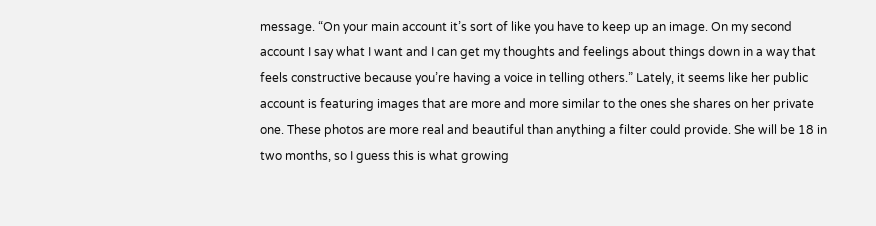message. “On your main account it’s sort of like you have to keep up an image. On my second account I say what I want and I can get my thoughts and feelings about things down in a way that feels constructive because you’re having a voice in telling others.” Lately, it seems like her public account is featuring images that are more and more similar to the ones she shares on her private one. These photos are more real and beautiful than anything a filter could provide. She will be 18 in two months, so I guess this is what growing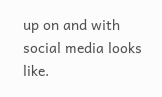up on and with social media looks like.